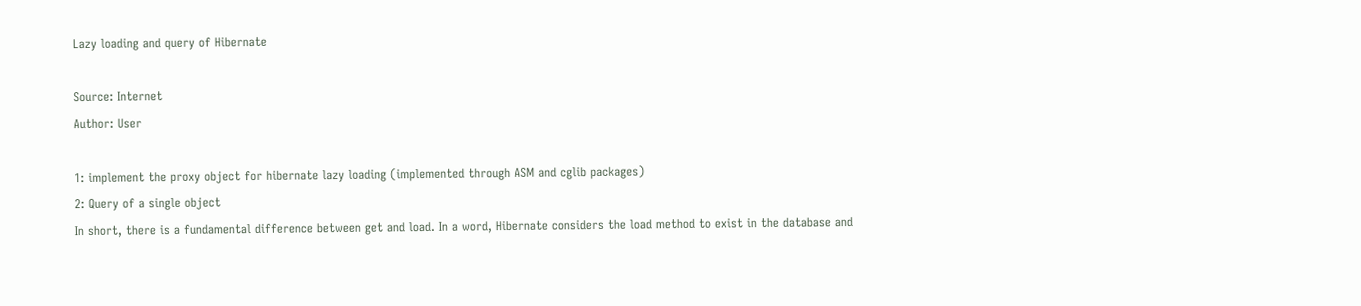Lazy loading and query of Hibernate

Source: Internet
Author: User

1: implement the proxy object for hibernate lazy loading (implemented through ASM and cglib packages)
2: Query of a single object
In short, there is a fundamental difference between get and load. In a word, Hibernate considers the load method to exist in the database and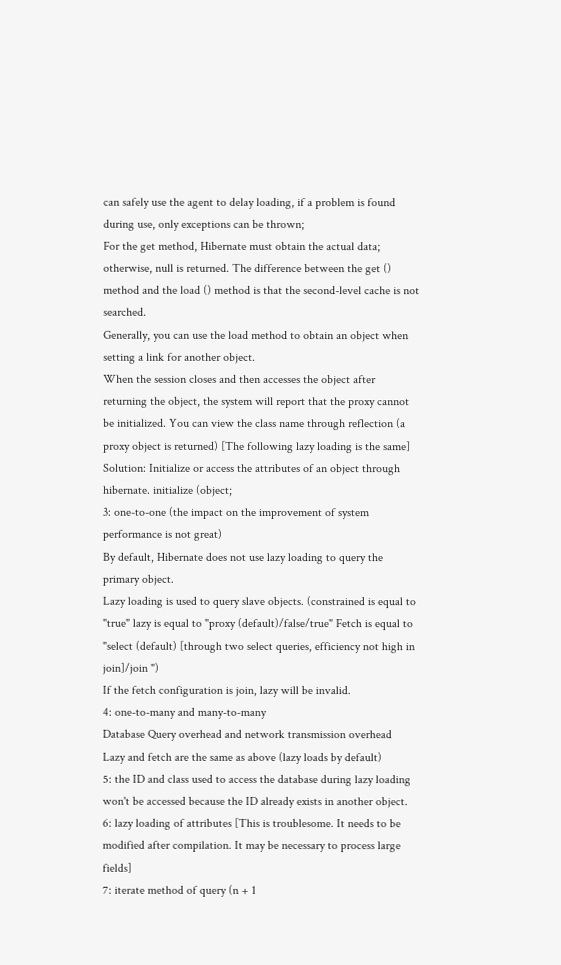can safely use the agent to delay loading, if a problem is found during use, only exceptions can be thrown;
For the get method, Hibernate must obtain the actual data; otherwise, null is returned. The difference between the get () method and the load () method is that the second-level cache is not searched.
Generally, you can use the load method to obtain an object when setting a link for another object.
When the session closes and then accesses the object after returning the object, the system will report that the proxy cannot be initialized. You can view the class name through reflection (a proxy object is returned) [The following lazy loading is the same]
Solution: Initialize or access the attributes of an object through hibernate. initialize (object;
3: one-to-one (the impact on the improvement of system performance is not great)
By default, Hibernate does not use lazy loading to query the primary object.
Lazy loading is used to query slave objects. (constrained is equal to "true" lazy is equal to "proxy (default)/false/true" Fetch is equal to "select (default) [through two select queries, efficiency not high in join]/join ")
If the fetch configuration is join, lazy will be invalid.
4: one-to-many and many-to-many
Database Query overhead and network transmission overhead
Lazy and fetch are the same as above (lazy loads by default)
5: the ID and class used to access the database during lazy loading won't be accessed because the ID already exists in another object.
6: lazy loading of attributes [This is troublesome. It needs to be modified after compilation. It may be necessary to process large fields]
7: iterate method of query (n + 1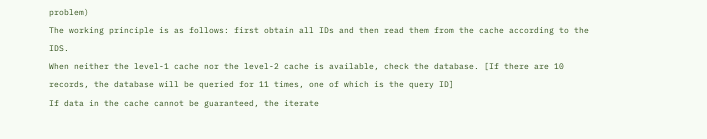problem)
The working principle is as follows: first obtain all IDs and then read them from the cache according to the IDS.
When neither the level-1 cache nor the level-2 cache is available, check the database. [If there are 10 records, the database will be queried for 11 times, one of which is the query ID]
If data in the cache cannot be guaranteed, the iterate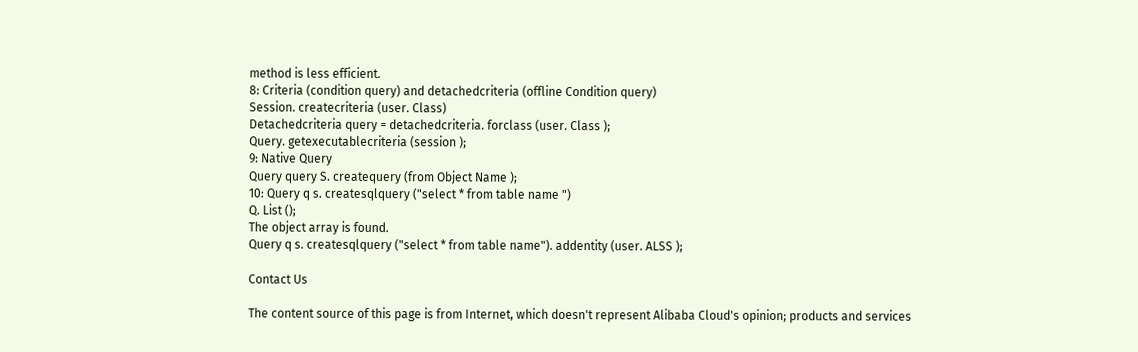method is less efficient.
8: Criteria (condition query) and detachedcriteria (offline Condition query)
Session. createcriteria (user. Class)
Detachedcriteria query = detachedcriteria. forclass (user. Class );
Query. getexecutablecriteria (session );
9: Native Query
Query query S. createquery (from Object Name );
10: Query q s. createsqlquery ("select * from table name ")
Q. List ();
The object array is found.
Query q s. createsqlquery ("select * from table name"). addentity (user. ALSS );

Contact Us

The content source of this page is from Internet, which doesn't represent Alibaba Cloud's opinion; products and services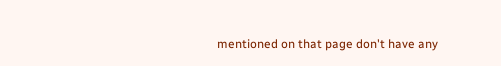mentioned on that page don't have any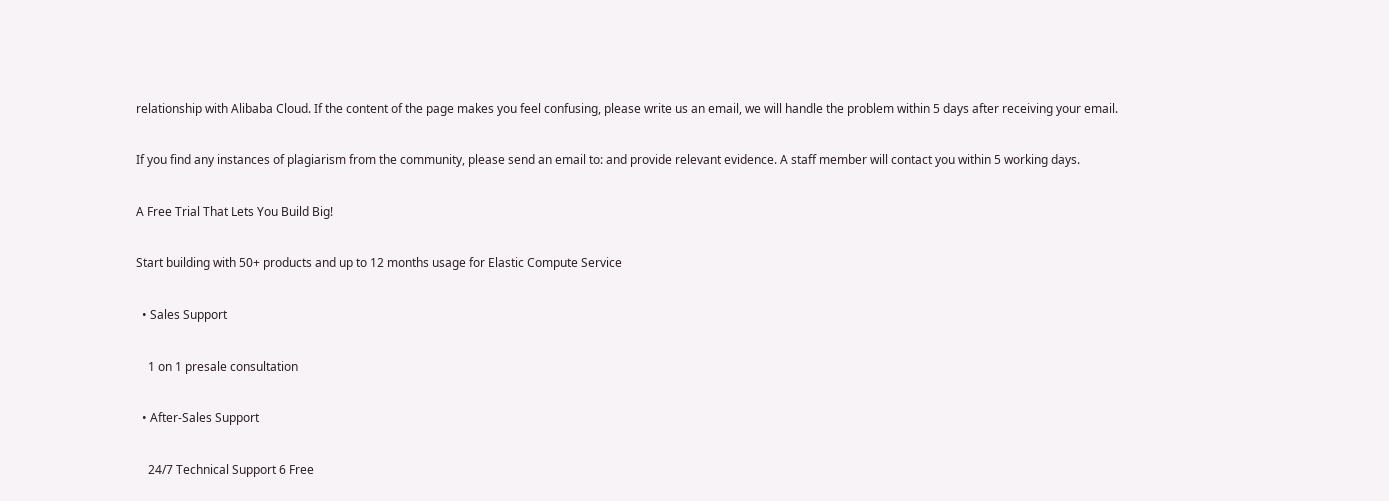relationship with Alibaba Cloud. If the content of the page makes you feel confusing, please write us an email, we will handle the problem within 5 days after receiving your email.

If you find any instances of plagiarism from the community, please send an email to: and provide relevant evidence. A staff member will contact you within 5 working days.

A Free Trial That Lets You Build Big!

Start building with 50+ products and up to 12 months usage for Elastic Compute Service

  • Sales Support

    1 on 1 presale consultation

  • After-Sales Support

    24/7 Technical Support 6 Free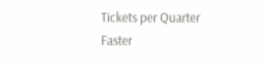Tickets per Quarter Faster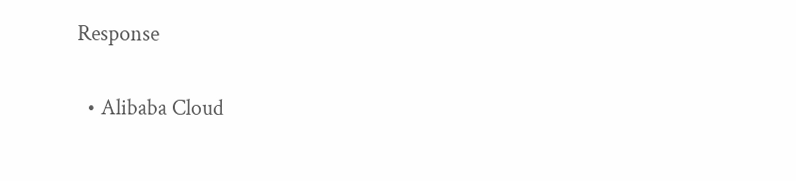Response

  • Alibaba Cloud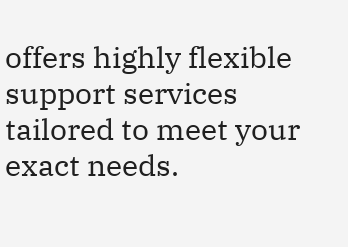offers highly flexible support services tailored to meet your exact needs.